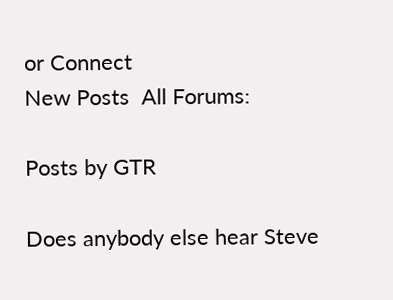or Connect
New Posts  All Forums:

Posts by GTR

Does anybody else hear Steve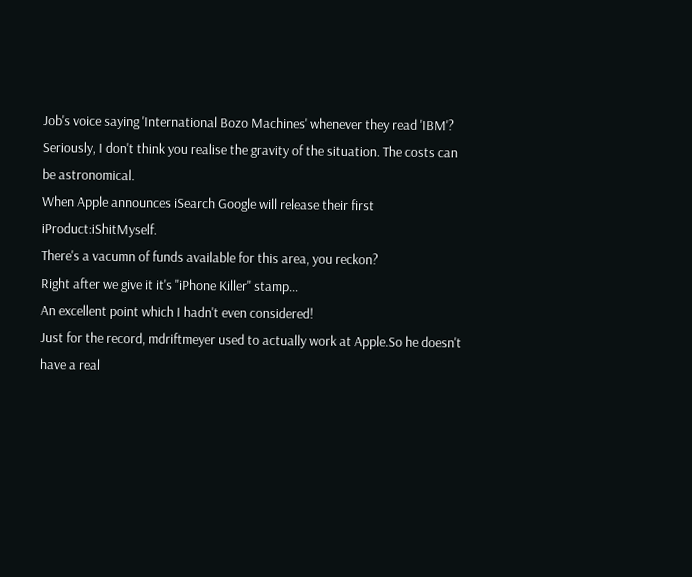Job's voice saying 'International Bozo Machines' whenever they read 'IBM'?
Seriously, I don't think you realise the gravity of the situation. The costs can be astronomical.
When Apple announces iSearch Google will release their first iProduct:iShitMyself.
There's a vacumn of funds available for this area, you reckon?
Right after we give it it's "iPhone Killer" stamp...
An excellent point which I hadn't even considered!
Just for the record, mdriftmeyer used to actually work at Apple.So he doesn't have a real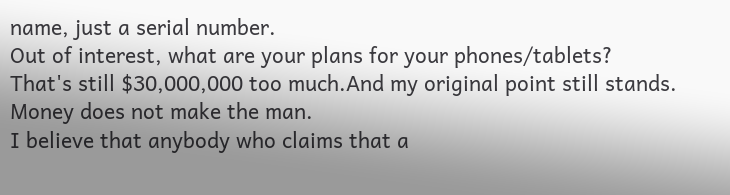name, just a serial number.
Out of interest, what are your plans for your phones/tablets?
That's still $30,000,000 too much.And my original point still stands. Money does not make the man.
I believe that anybody who claims that a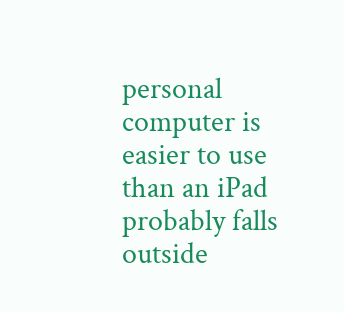personal computer is easier to use than an iPad probably falls outside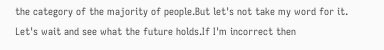the category of the majority of people.But let's not take my word for it. Let's wait and see what the future holds.If I'm incorrect then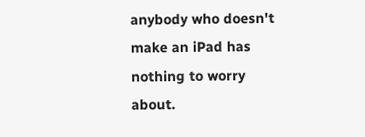anybody who doesn't make an iPad has nothing to worry about.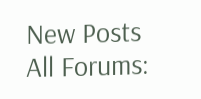New Posts  All Forums: